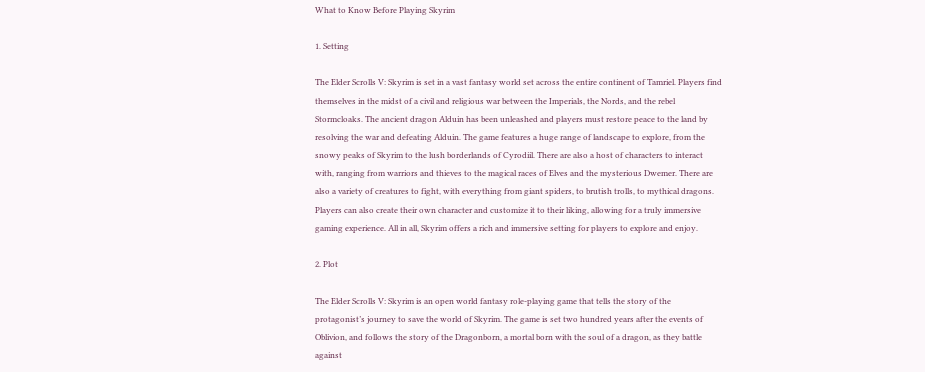What to Know Before Playing Skyrim

1. Setting

The Elder Scrolls V: Skyrim is set in a vast fantasy world set across the entire continent of Tamriel. Players find themselves in the midst of a civil and religious war between the Imperials, the Nords, and the rebel Stormcloaks. The ancient dragon Alduin has been unleashed and players must restore peace to the land by resolving the war and defeating Alduin. The game features a huge range of landscape to explore, from the snowy peaks of Skyrim to the lush borderlands of Cyrodiil. There are also a host of characters to interact with, ranging from warriors and thieves to the magical races of Elves and the mysterious Dwemer. There are also a variety of creatures to fight, with everything from giant spiders, to brutish trolls, to mythical dragons. Players can also create their own character and customize it to their liking, allowing for a truly immersive gaming experience. All in all, Skyrim offers a rich and immersive setting for players to explore and enjoy.

2. Plot

The Elder Scrolls V: Skyrim is an open world fantasy role-playing game that tells the story of the protagonist’s journey to save the world of Skyrim. The game is set two hundred years after the events of Oblivion, and follows the story of the Dragonborn, a mortal born with the soul of a dragon, as they battle against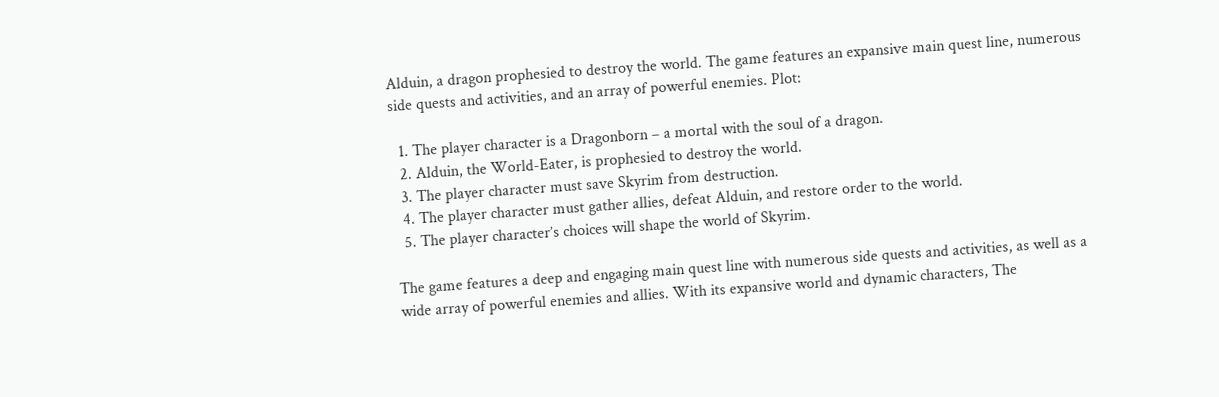Alduin, a dragon prophesied to destroy the world. The game features an expansive main quest line, numerous side quests and activities, and an array of powerful enemies. Plot:

  1. The player character is a Dragonborn – a mortal with the soul of a dragon.
  2. Alduin, the World-Eater, is prophesied to destroy the world.
  3. The player character must save Skyrim from destruction.
  4. The player character must gather allies, defeat Alduin, and restore order to the world.
  5. The player character’s choices will shape the world of Skyrim.

The game features a deep and engaging main quest line with numerous side quests and activities, as well as a wide array of powerful enemies and allies. With its expansive world and dynamic characters, The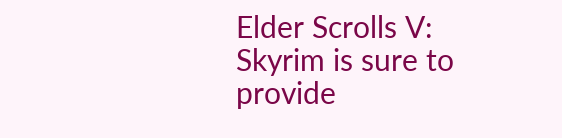Elder Scrolls V: Skyrim is sure to provide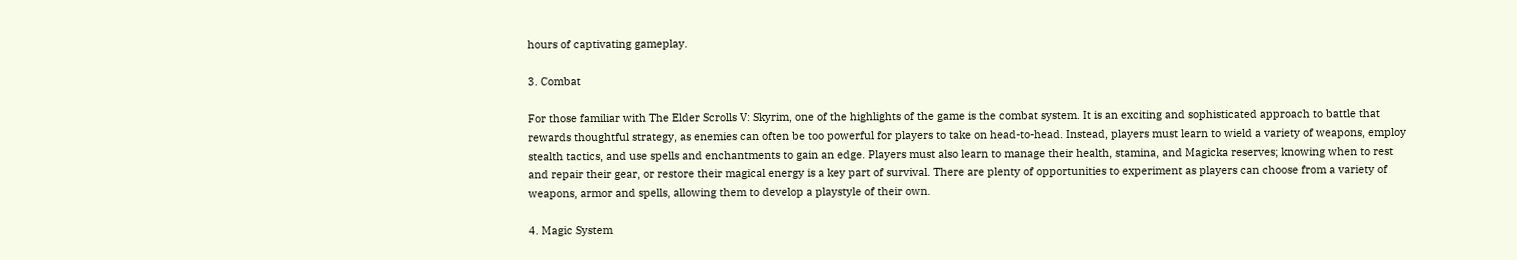hours of captivating gameplay.

3. Combat

For those familiar with The Elder Scrolls V: Skyrim, one of the highlights of the game is the combat system. It is an exciting and sophisticated approach to battle that rewards thoughtful strategy, as enemies can often be too powerful for players to take on head-to-head. Instead, players must learn to wield a variety of weapons, employ stealth tactics, and use spells and enchantments to gain an edge. Players must also learn to manage their health, stamina, and Magicka reserves; knowing when to rest and repair their gear, or restore their magical energy is a key part of survival. There are plenty of opportunities to experiment as players can choose from a variety of weapons, armor and spells, allowing them to develop a playstyle of their own.

4. Magic System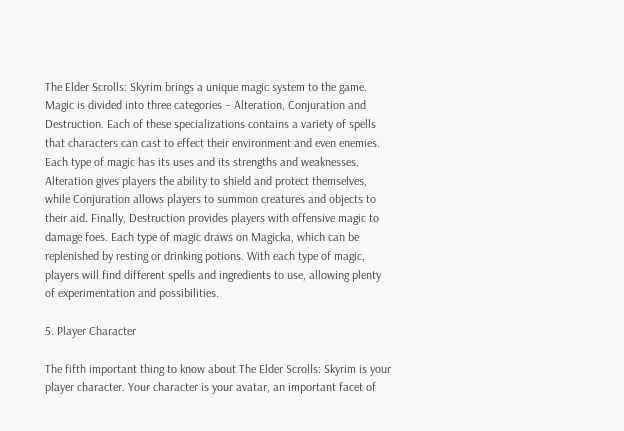The Elder Scrolls: Skyrim brings a unique magic system to the game. Magic is divided into three categories – Alteration, Conjuration and Destruction. Each of these specializations contains a variety of spells that characters can cast to effect their environment and even enemies. Each type of magic has its uses and its strengths and weaknesses. Alteration gives players the ability to shield and protect themselves, while Conjuration allows players to summon creatures and objects to their aid. Finally, Destruction provides players with offensive magic to damage foes. Each type of magic draws on Magicka, which can be replenished by resting or drinking potions. With each type of magic, players will find different spells and ingredients to use, allowing plenty of experimentation and possibilities.

5. Player Character

The fifth important thing to know about The Elder Scrolls: Skyrim is your player character. Your character is your avatar, an important facet of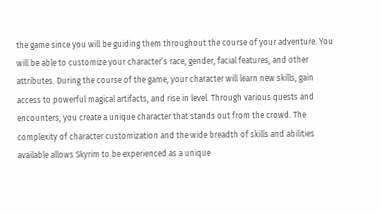the game since you will be guiding them throughout the course of your adventure. You will be able to customize your character’s race, gender, facial features, and other attributes. During the course of the game, your character will learn new skills, gain access to powerful magical artifacts, and rise in level. Through various quests and encounters, you create a unique character that stands out from the crowd. The complexity of character customization and the wide breadth of skills and abilities available allows Skyrim to be experienced as a unique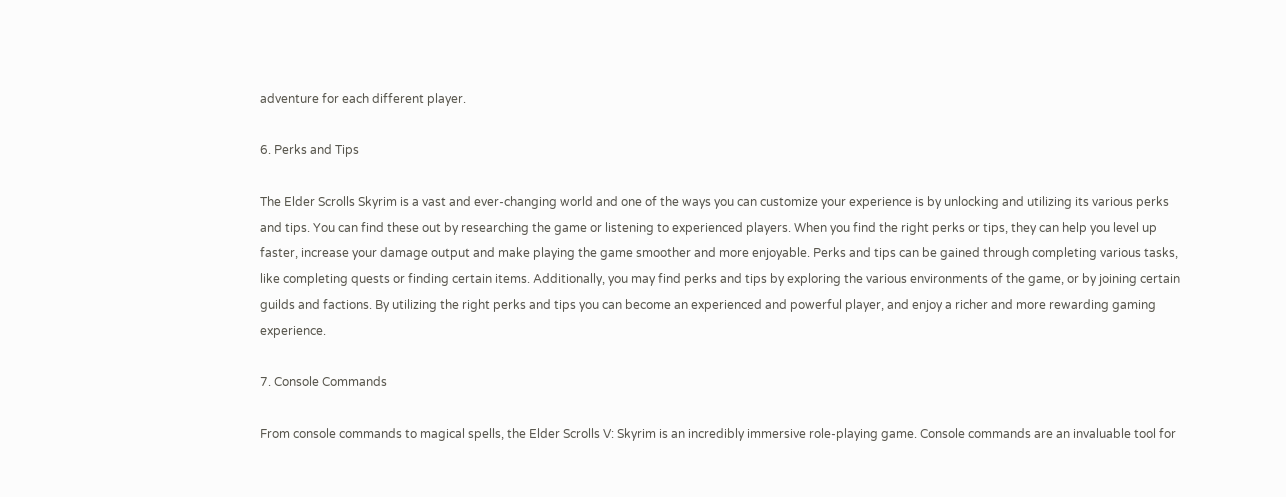adventure for each different player.

6. Perks and Tips

The Elder Scrolls Skyrim is a vast and ever-changing world and one of the ways you can customize your experience is by unlocking and utilizing its various perks and tips. You can find these out by researching the game or listening to experienced players. When you find the right perks or tips, they can help you level up faster, increase your damage output and make playing the game smoother and more enjoyable. Perks and tips can be gained through completing various tasks, like completing quests or finding certain items. Additionally, you may find perks and tips by exploring the various environments of the game, or by joining certain guilds and factions. By utilizing the right perks and tips you can become an experienced and powerful player, and enjoy a richer and more rewarding gaming experience.

7. Console Commands

From console commands to magical spells, the Elder Scrolls V: Skyrim is an incredibly immersive role-playing game. Console commands are an invaluable tool for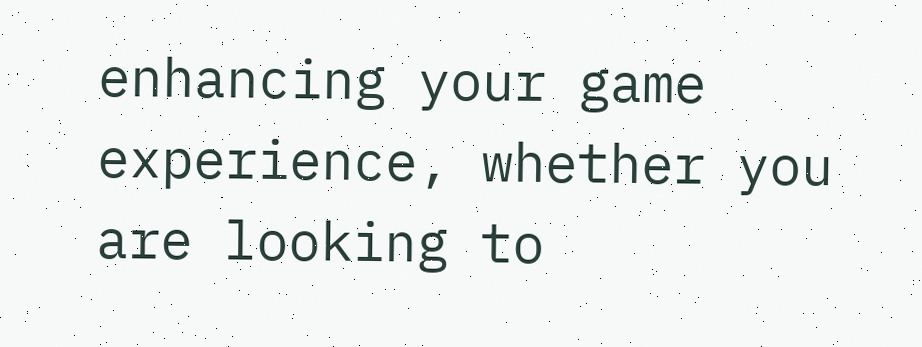enhancing your game experience, whether you are looking to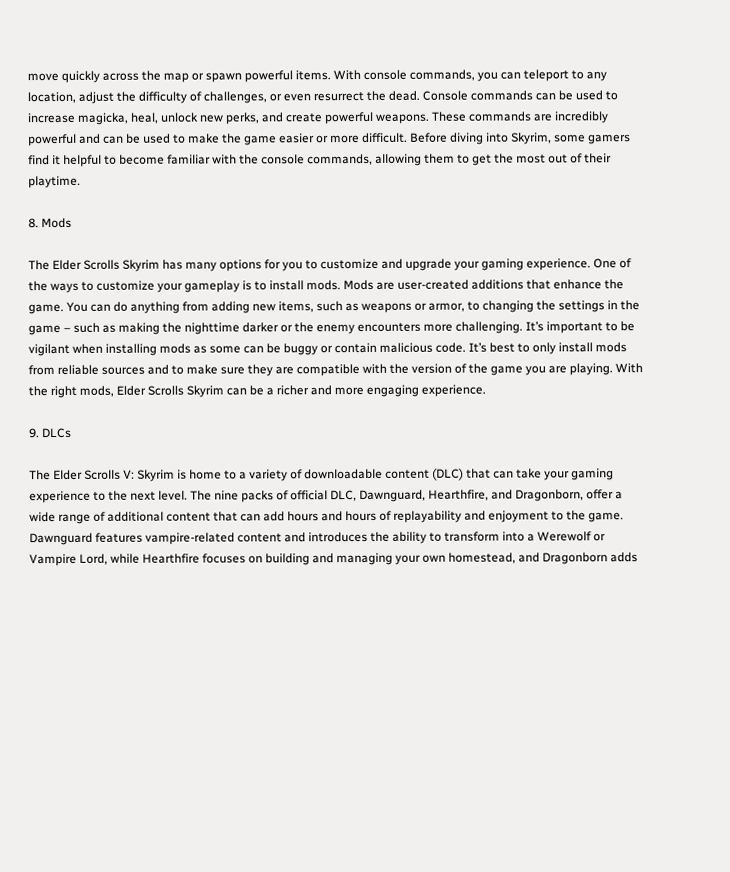move quickly across the map or spawn powerful items. With console commands, you can teleport to any location, adjust the difficulty of challenges, or even resurrect the dead. Console commands can be used to increase magicka, heal, unlock new perks, and create powerful weapons. These commands are incredibly powerful and can be used to make the game easier or more difficult. Before diving into Skyrim, some gamers find it helpful to become familiar with the console commands, allowing them to get the most out of their playtime.

8. Mods

The Elder Scrolls Skyrim has many options for you to customize and upgrade your gaming experience. One of the ways to customize your gameplay is to install mods. Mods are user-created additions that enhance the game. You can do anything from adding new items, such as weapons or armor, to changing the settings in the game – such as making the nighttime darker or the enemy encounters more challenging. It’s important to be vigilant when installing mods as some can be buggy or contain malicious code. It’s best to only install mods from reliable sources and to make sure they are compatible with the version of the game you are playing. With the right mods, Elder Scrolls Skyrim can be a richer and more engaging experience.

9. DLCs

The Elder Scrolls V: Skyrim is home to a variety of downloadable content (DLC) that can take your gaming experience to the next level. The nine packs of official DLC, Dawnguard, Hearthfire, and Dragonborn, offer a wide range of additional content that can add hours and hours of replayability and enjoyment to the game. Dawnguard features vampire-related content and introduces the ability to transform into a Werewolf or Vampire Lord, while Hearthfire focuses on building and managing your own homestead, and Dragonborn adds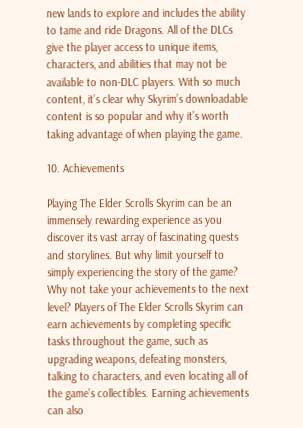new lands to explore and includes the ability to tame and ride Dragons. All of the DLCs give the player access to unique items, characters, and abilities that may not be available to non-DLC players. With so much content, it’s clear why Skyrim’s downloadable content is so popular and why it’s worth taking advantage of when playing the game.

10. Achievements

Playing The Elder Scrolls Skyrim can be an immensely rewarding experience as you discover its vast array of fascinating quests and storylines. But why limit yourself to simply experiencing the story of the game? Why not take your achievements to the next level? Players of The Elder Scrolls Skyrim can earn achievements by completing specific tasks throughout the game, such as upgrading weapons, defeating monsters, talking to characters, and even locating all of the game’s collectibles. Earning achievements can also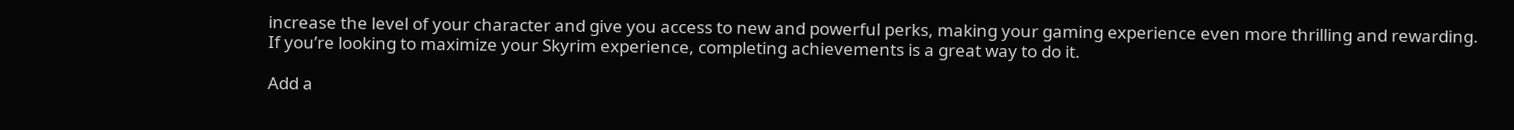increase the level of your character and give you access to new and powerful perks, making your gaming experience even more thrilling and rewarding. If you’re looking to maximize your Skyrim experience, completing achievements is a great way to do it.

Add a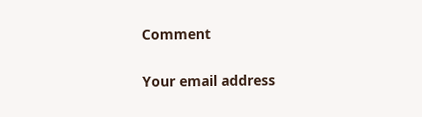Comment

Your email address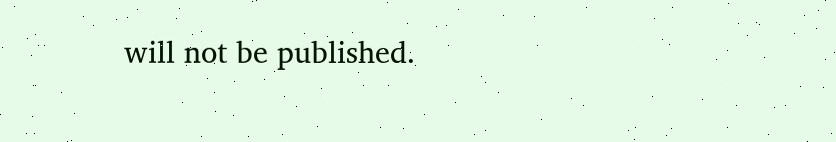will not be published.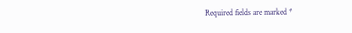Required fields are marked *